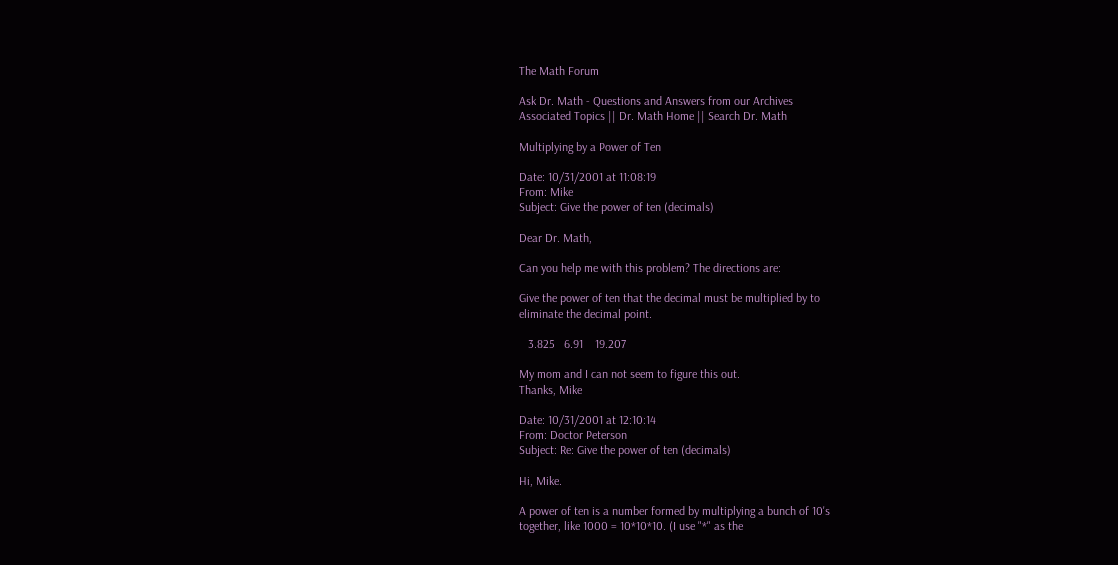The Math Forum

Ask Dr. Math - Questions and Answers from our Archives
Associated Topics || Dr. Math Home || Search Dr. Math

Multiplying by a Power of Ten

Date: 10/31/2001 at 11:08:19
From: Mike
Subject: Give the power of ten (decimals)

Dear Dr. Math,

Can you help me with this problem? The directions are:

Give the power of ten that the decimal must be multiplied by to
eliminate the decimal point.

   3.825   6.91    19.207

My mom and I can not seem to figure this out.
Thanks, Mike

Date: 10/31/2001 at 12:10:14
From: Doctor Peterson
Subject: Re: Give the power of ten (decimals)

Hi, Mike.

A power of ten is a number formed by multiplying a bunch of 10's
together, like 1000 = 10*10*10. (I use "*" as the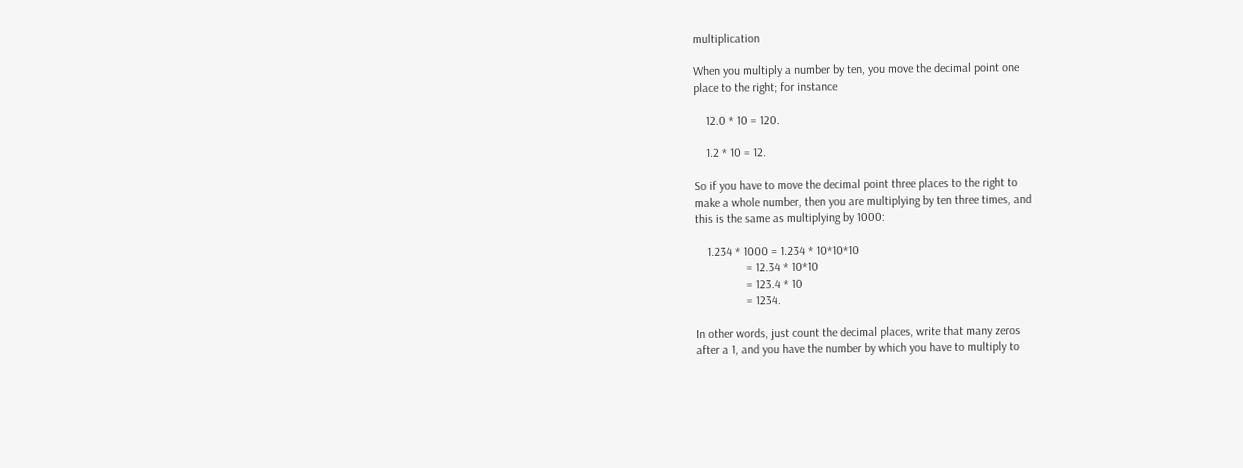multiplication

When you multiply a number by ten, you move the decimal point one
place to the right; for instance

    12.0 * 10 = 120.

    1.2 * 10 = 12.

So if you have to move the decimal point three places to the right to
make a whole number, then you are multiplying by ten three times, and
this is the same as multiplying by 1000:

    1.234 * 1000 = 1.234 * 10*10*10
                 = 12.34 * 10*10
                 = 123.4 * 10
                 = 1234.

In other words, just count the decimal places, write that many zeros
after a 1, and you have the number by which you have to multiply to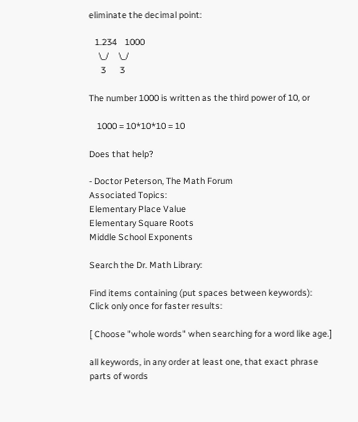eliminate the decimal point:

   1.234    1000
     \_/     \_/
      3       3

The number 1000 is written as the third power of 10, or

    1000 = 10*10*10 = 10

Does that help?

- Doctor Peterson, The Math Forum
Associated Topics:
Elementary Place Value
Elementary Square Roots
Middle School Exponents

Search the Dr. Math Library:

Find items containing (put spaces between keywords):
Click only once for faster results:

[ Choose "whole words" when searching for a word like age.]

all keywords, in any order at least one, that exact phrase
parts of words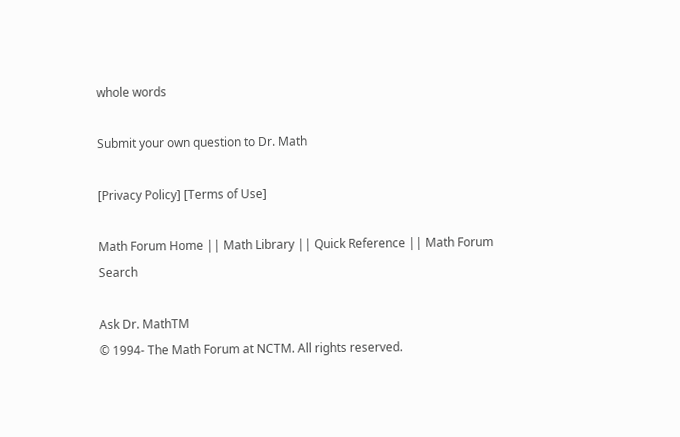whole words

Submit your own question to Dr. Math

[Privacy Policy] [Terms of Use]

Math Forum Home || Math Library || Quick Reference || Math Forum Search

Ask Dr. MathTM
© 1994- The Math Forum at NCTM. All rights reserved.